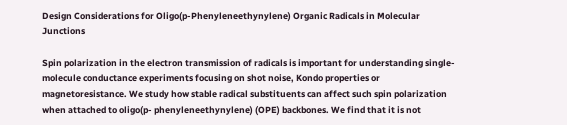Design Considerations for Oligo(p-Phenyleneethynylene) Organic Radicals in Molecular Junctions

Spin polarization in the electron transmission of radicals is important for understanding single-molecule conductance experiments focusing on shot noise, Kondo properties or magnetoresistance. We study how stable radical substituents can affect such spin polarization when attached to oligo(p- phenyleneethynylene) (OPE) backbones. We find that it is not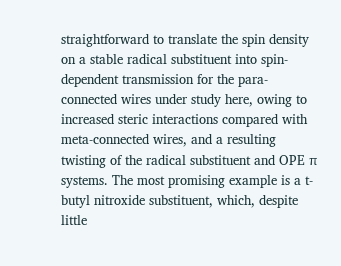straightforward to translate the spin density on a stable radical substituent into spin-dependent transmission for the para-connected wires under study here, owing to increased steric interactions compared with meta-connected wires, and a resulting twisting of the radical substituent and OPE π systems. The most promising example is a t-butyl nitroxide substituent, which, despite little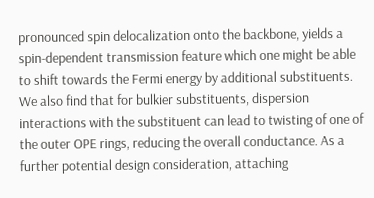pronounced spin delocalization onto the backbone, yields a spin-dependent transmission feature which one might be able to shift towards the Fermi energy by additional substituents. We also find that for bulkier substituents, dispersion interactions with the substituent can lead to twisting of one of the outer OPE rings, reducing the overall conductance. As a further potential design consideration, attaching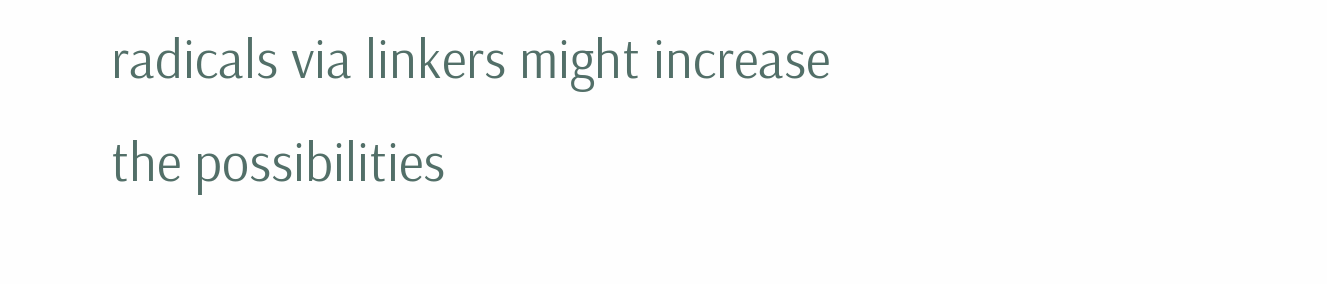radicals via linkers might increase the possibilities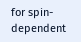for spin-dependent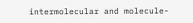intermolecular and molecule-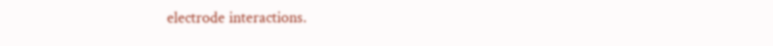electrode interactions.